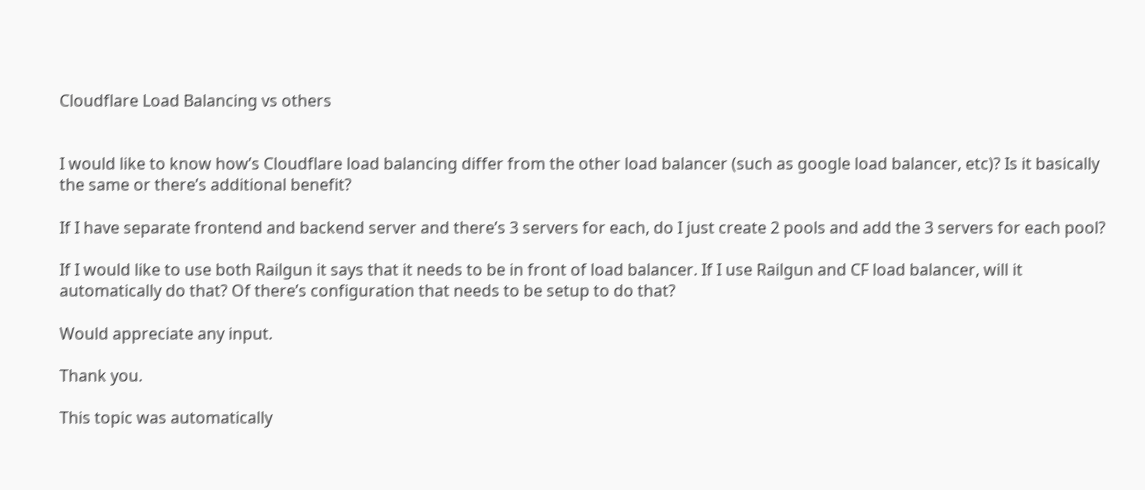Cloudflare Load Balancing vs others


I would like to know how’s Cloudflare load balancing differ from the other load balancer (such as google load balancer, etc)? Is it basically the same or there’s additional benefit?

If I have separate frontend and backend server and there’s 3 servers for each, do I just create 2 pools and add the 3 servers for each pool?

If I would like to use both Railgun it says that it needs to be in front of load balancer. If I use Railgun and CF load balancer, will it automatically do that? Of there’s configuration that needs to be setup to do that?

Would appreciate any input.

Thank you.

This topic was automatically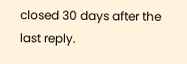closed 30 days after the last reply.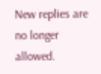New replies are no longer allowed.